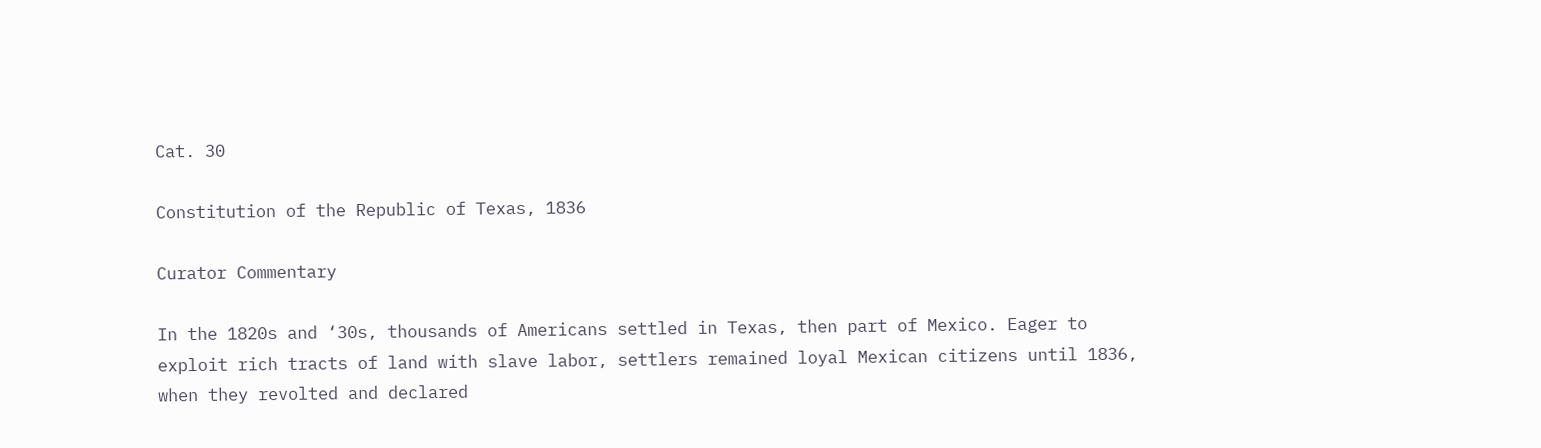Cat. 30

Constitution of the Republic of Texas, 1836

Curator Commentary

In the 1820s and ‘30s, thousands of Americans settled in Texas, then part of Mexico. Eager to exploit rich tracts of land with slave labor, settlers remained loyal Mexican citizens until 1836, when they revolted and declared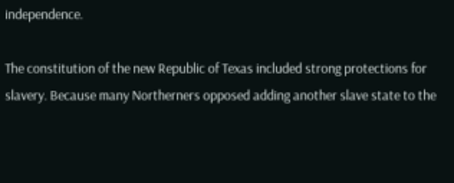independence.

The constitution of the new Republic of Texas included strong protections for slavery. Because many Northerners opposed adding another slave state to the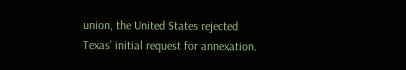union, the United States rejected Texas’ initial request for annexation.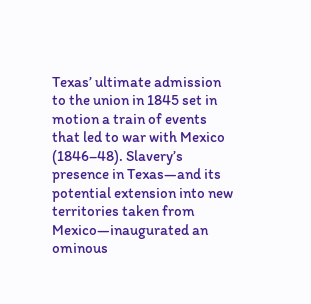Texas’ ultimate admission to the union in 1845 set in motion a train of events that led to war with Mexico (1846–48). Slavery’s presence in Texas—and its potential extension into new territories taken from Mexico—inaugurated an ominous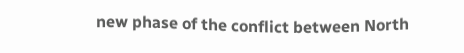new phase of the conflict between North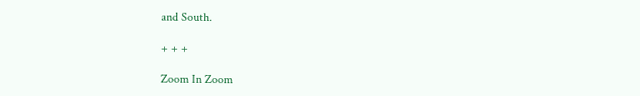and South.

+ + +

Zoom In Zoom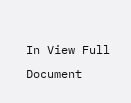In View Full Document